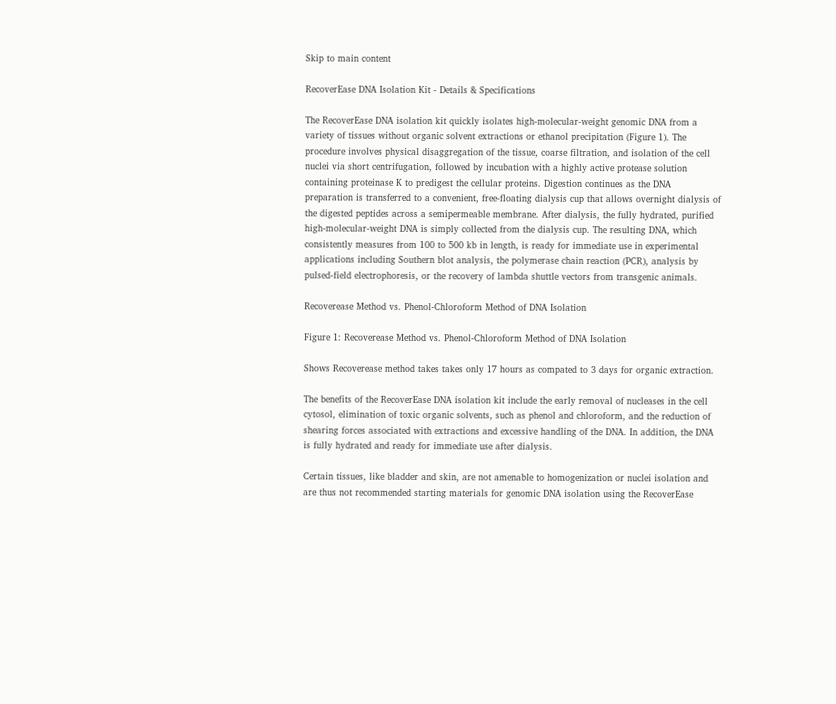Skip to main content

RecoverEase DNA Isolation Kit - Details & Specifications

The RecoverEase DNA isolation kit quickly isolates high-molecular-weight genomic DNA from a variety of tissues without organic solvent extractions or ethanol precipitation (Figure 1). The procedure involves physical disaggregation of the tissue, coarse filtration, and isolation of the cell nuclei via short centrifugation, followed by incubation with a highly active protease solution containing proteinase K to predigest the cellular proteins. Digestion continues as the DNA preparation is transferred to a convenient, free-floating dialysis cup that allows overnight dialysis of the digested peptides across a semipermeable membrane. After dialysis, the fully hydrated, purified high-molecular-weight DNA is simply collected from the dialysis cup. The resulting DNA, which consistently measures from 100 to 500 kb in length, is ready for immediate use in experimental applications including Southern blot analysis, the polymerase chain reaction (PCR), analysis by pulsed-field electrophoresis, or the recovery of lambda shuttle vectors from transgenic animals.

Recoverease Method vs. Phenol-Chloroform Method of DNA Isolation

Figure 1: Recoverease Method vs. Phenol-Chloroform Method of DNA Isolation

Shows Recoverease method takes takes only 17 hours as compated to 3 days for organic extraction.

The benefits of the RecoverEase DNA isolation kit include the early removal of nucleases in the cell cytosol, elimination of toxic organic solvents, such as phenol and chloroform, and the reduction of shearing forces associated with extractions and excessive handling of the DNA. In addition, the DNA is fully hydrated and ready for immediate use after dialysis.

Certain tissues, like bladder and skin, are not amenable to homogenization or nuclei isolation and are thus not recommended starting materials for genomic DNA isolation using the RecoverEase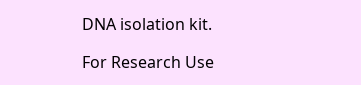DNA isolation kit.

For Research Use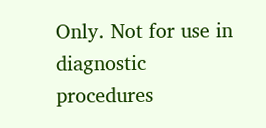Only. Not for use in diagnostic procedures